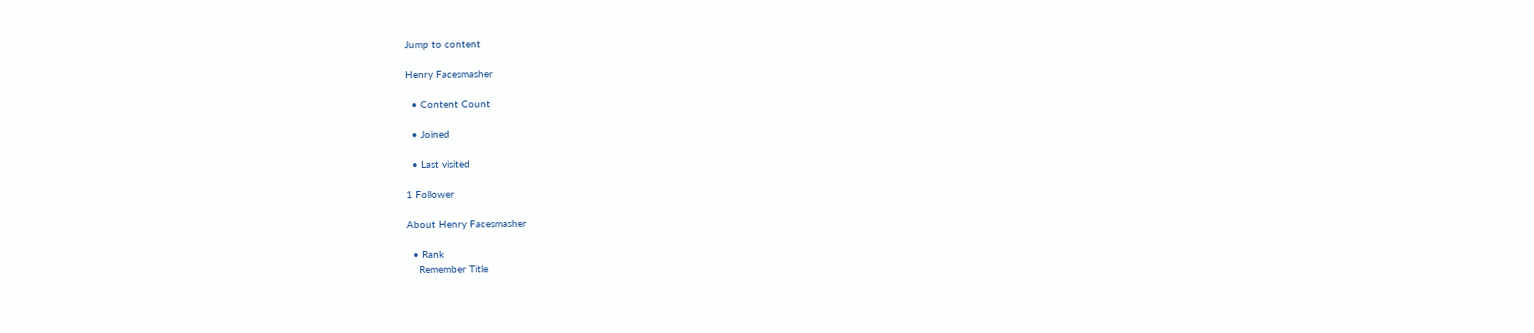Jump to content

Henry Facesmasher

  • Content Count

  • Joined

  • Last visited

1 Follower

About Henry Facesmasher

  • Rank
    Remember Title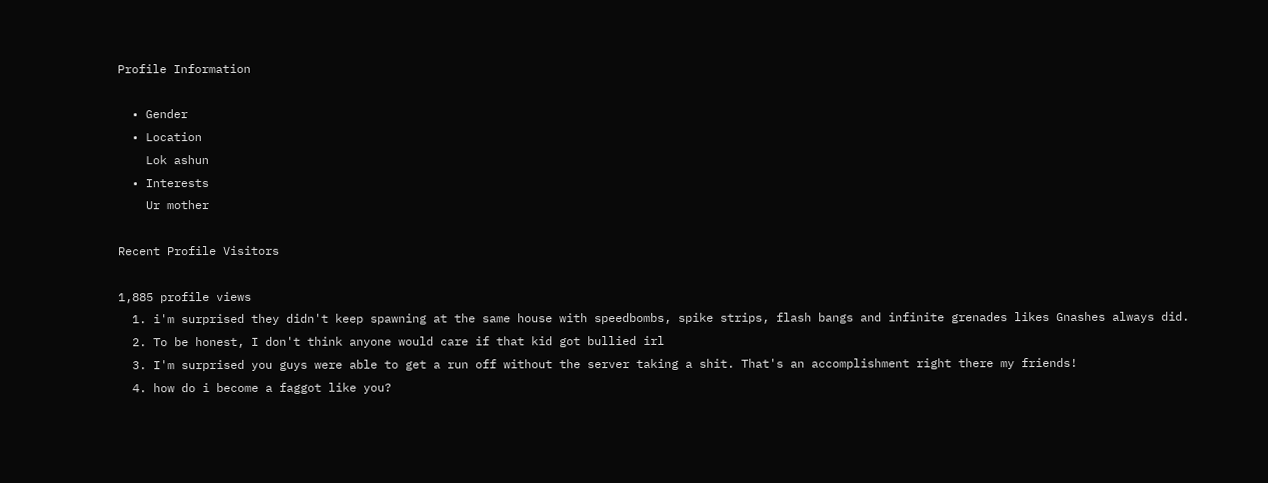Profile Information

  • Gender
  • Location
    Lok ashun
  • Interests
    Ur mother

Recent Profile Visitors

1,885 profile views
  1. i'm surprised they didn't keep spawning at the same house with speedbombs, spike strips, flash bangs and infinite grenades likes Gnashes always did.
  2. To be honest, I don't think anyone would care if that kid got bullied irl
  3. I'm surprised you guys were able to get a run off without the server taking a shit. That's an accomplishment right there my friends!
  4. how do i become a faggot like you?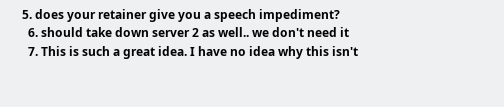5. does your retainer give you a speech impediment?
  6. should take down server 2 as well.. we don't need it
  7. This is such a great idea. I have no idea why this isn't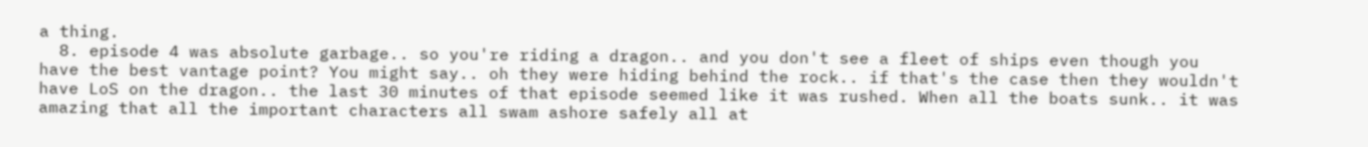a thing.
  8. episode 4 was absolute garbage.. so you're riding a dragon.. and you don't see a fleet of ships even though you have the best vantage point? You might say.. oh they were hiding behind the rock.. if that's the case then they wouldn't have LoS on the dragon.. the last 30 minutes of that episode seemed like it was rushed. When all the boats sunk.. it was amazing that all the important characters all swam ashore safely all at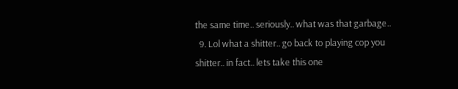the same time.. seriously.. what was that garbage..
  9. Lol what a shitter.. go back to playing cop you shitter.. in fact.. lets take this one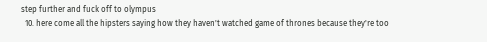step further and fuck off to olympus
  10. here come all the hipsters saying how they haven't watched game of thrones because they're too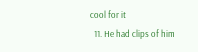cool for it
  11. He had clips of him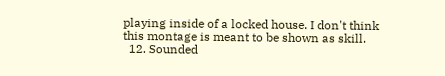playing inside of a locked house. I don't think this montage is meant to be shown as skill.
  12. Sounded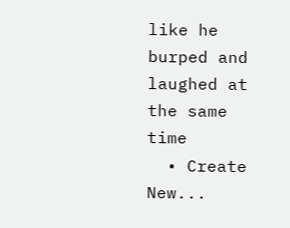like he burped and laughed at the same time
  • Create New...